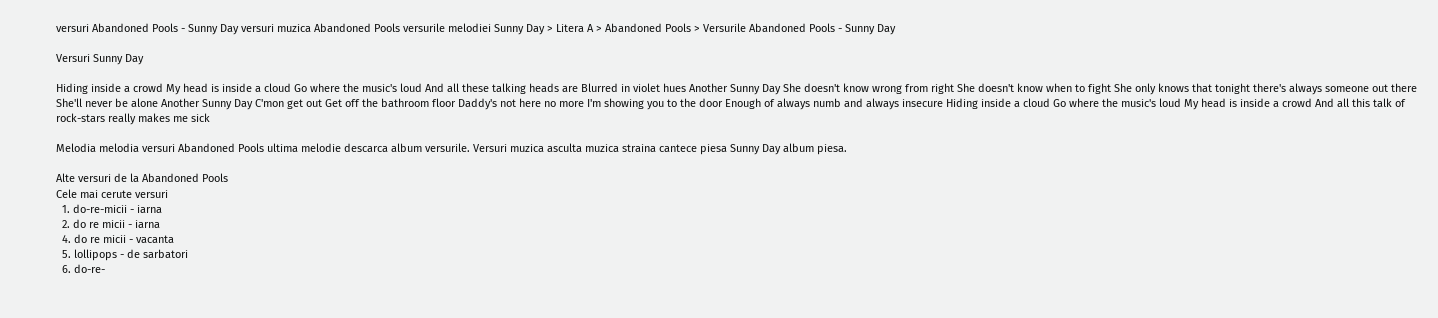versuri Abandoned Pools - Sunny Day versuri muzica Abandoned Pools versurile melodiei Sunny Day > Litera A > Abandoned Pools > Versurile Abandoned Pools - Sunny Day

Versuri Sunny Day

Hiding inside a crowd My head is inside a cloud Go where the music's loud And all these talking heads are Blurred in violet hues Another Sunny Day She doesn't know wrong from right She doesn't know when to fight She only knows that tonight there's always someone out there She'll never be alone Another Sunny Day C'mon get out Get off the bathroom floor Daddy's not here no more I'm showing you to the door Enough of always numb and always insecure Hiding inside a cloud Go where the music's loud My head is inside a crowd And all this talk of rock-stars really makes me sick

Melodia melodia versuri Abandoned Pools ultima melodie descarca album versurile. Versuri muzica asculta muzica straina cantece piesa Sunny Day album piesa.

Alte versuri de la Abandoned Pools
Cele mai cerute versuri
  1. do-re-micii - iarna
  2. do re micii - iarna
  4. do re micii - vacanta
  5. lollipops - de sarbatori
  6. do-re-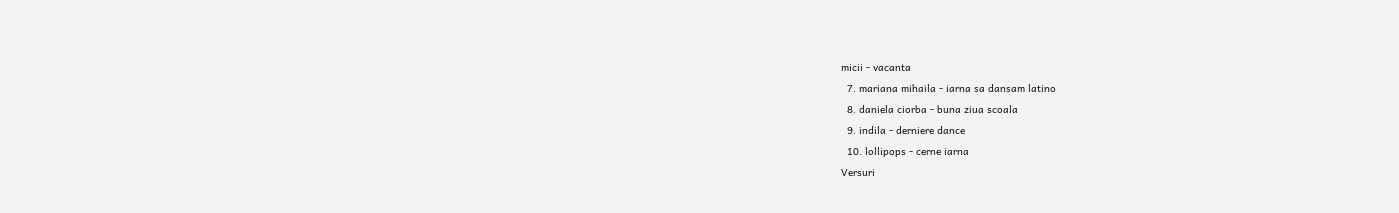micii - vacanta
  7. mariana mihaila - iarna sa dansam latino
  8. daniela ciorba - buna ziua scoala
  9. indila - derniere dance
  10. lollipops - cerne iarna
Versuri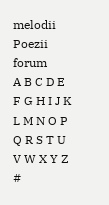melodii Poezii forum
A B C D E F G H I J K L M N O P Q R S T U V W X Y Z #